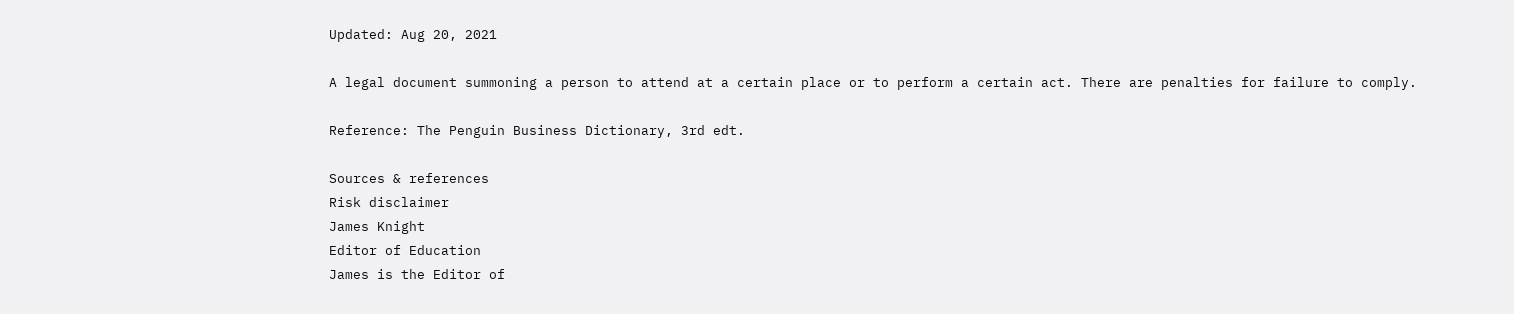Updated: Aug 20, 2021

A legal document summoning a person to attend at a certain place or to perform a certain act. There are penalties for failure to comply.

Reference: The Penguin Business Dictionary, 3rd edt.

Sources & references
Risk disclaimer
James Knight
Editor of Education
James is the Editor of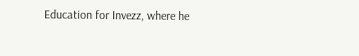Education for Invezz, where he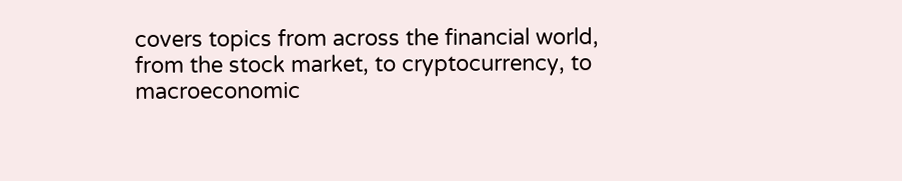covers topics from across the financial world, from the stock market, to cryptocurrency, to macroeconomic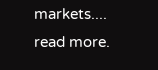markets.... read more.